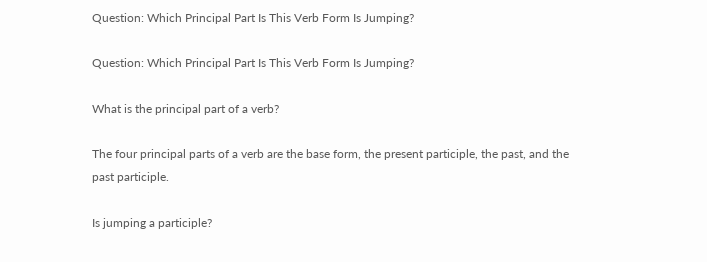Question: Which Principal Part Is This Verb Form Is Jumping?

Question: Which Principal Part Is This Verb Form Is Jumping?

What is the principal part of a verb?

The four principal parts of a verb are the base form, the present participle, the past, and the past participle.

Is jumping a participle?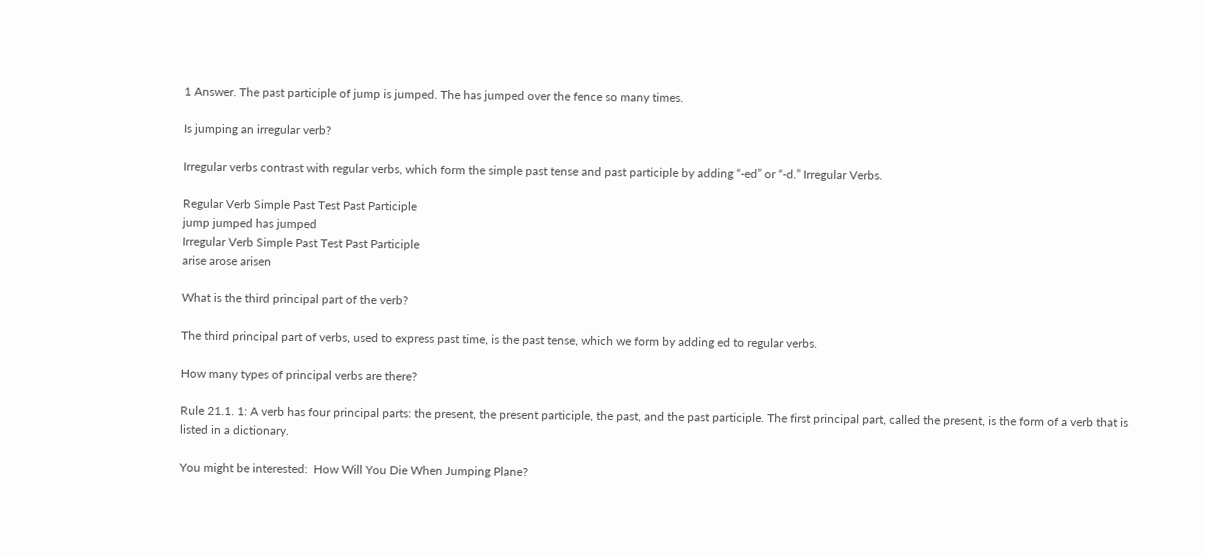1 Answer. The past participle of jump is jumped. The has jumped over the fence so many times.

Is jumping an irregular verb?

Irregular verbs contrast with regular verbs, which form the simple past tense and past participle by adding “-ed” or “-d.” Irregular Verbs.

Regular Verb Simple Past Test Past Participle
jump jumped has jumped
Irregular Verb Simple Past Test Past Participle
arise arose arisen

What is the third principal part of the verb?

The third principal part of verbs, used to express past time, is the past tense, which we form by adding ed to regular verbs.

How many types of principal verbs are there?

Rule 21.1. 1: A verb has four principal parts: the present, the present participle, the past, and the past participle. The first principal part, called the present, is the form of a verb that is listed in a dictionary.

You might be interested:  How Will You Die When Jumping Plane?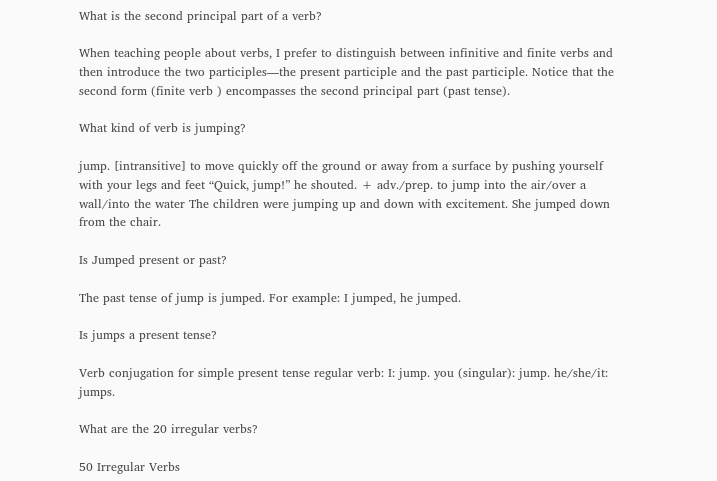What is the second principal part of a verb?

When teaching people about verbs, I prefer to distinguish between infinitive and finite verbs and then introduce the two participles—the present participle and the past participle. Notice that the second form (finite verb ) encompasses the second principal part (past tense).

What kind of verb is jumping?

jump. [intransitive] to move quickly off the ground or away from a surface by pushing yourself with your legs and feet “Quick, jump!” he shouted. + adv./prep. to jump into the air/over a wall/into the water The children were jumping up and down with excitement. She jumped down from the chair.

Is Jumped present or past?

The past tense of jump is jumped. For example: I jumped, he jumped.

Is jumps a present tense?

Verb conjugation for simple present tense regular verb: I: jump. you (singular): jump. he/she/it: jumps.

What are the 20 irregular verbs?

50 Irregular Verbs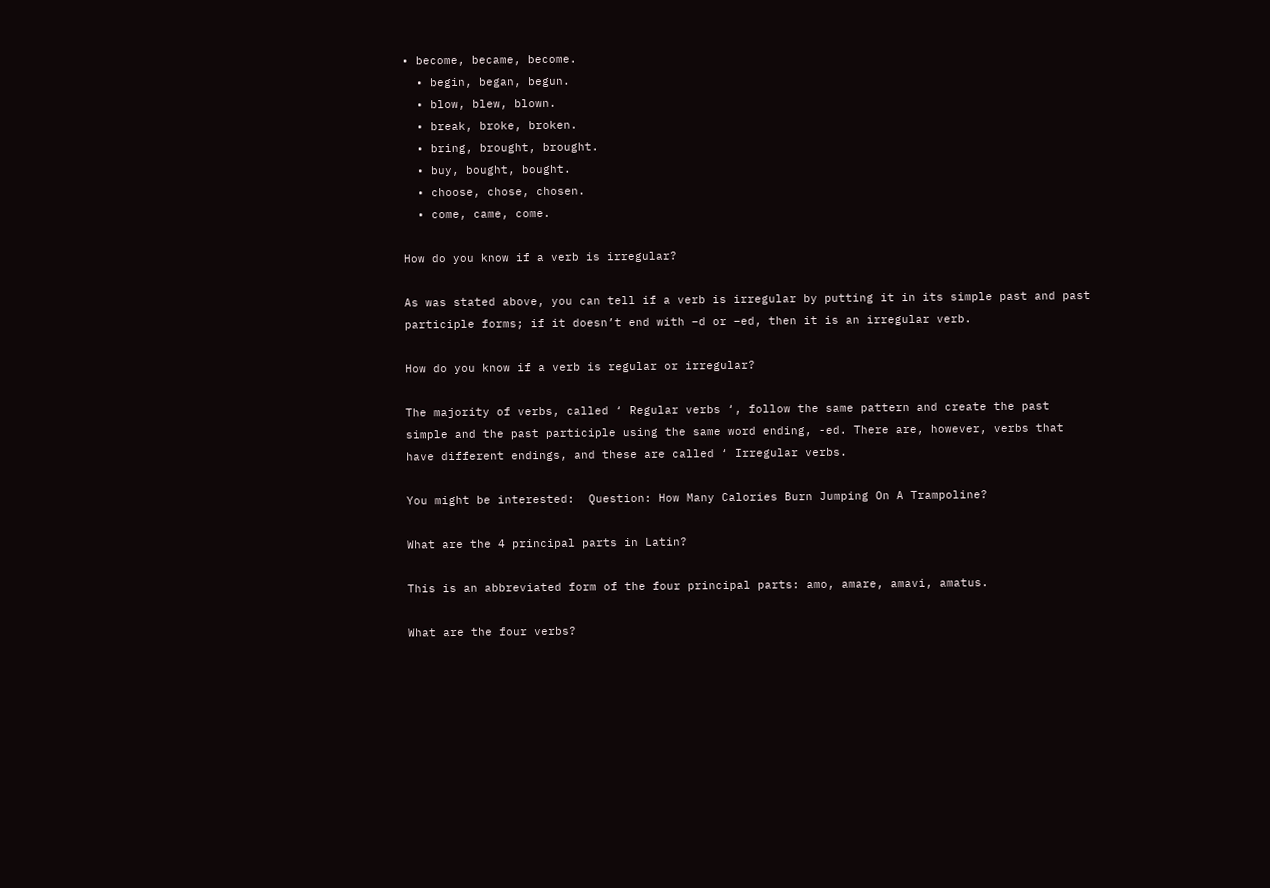• become, became, become.
  • begin, began, begun.
  • blow, blew, blown.
  • break, broke, broken.
  • bring, brought, brought.
  • buy, bought, bought.
  • choose, chose, chosen.
  • come, came, come.

How do you know if a verb is irregular?

As was stated above, you can tell if a verb is irregular by putting it in its simple past and past participle forms; if it doesn’t end with –d or –ed, then it is an irregular verb.

How do you know if a verb is regular or irregular?

The majority of verbs, called ‘ Regular verbs ‘, follow the same pattern and create the past simple and the past participle using the same word ending, -ed. There are, however, verbs that have different endings, and these are called ‘ Irregular verbs.

You might be interested:  Question: How Many Calories Burn Jumping On A Trampoline?

What are the 4 principal parts in Latin?

This is an abbreviated form of the four principal parts: amo, amare, amavi, amatus.

What are the four verbs?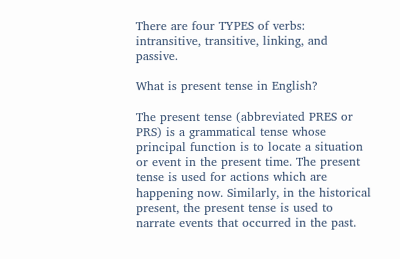There are four TYPES of verbs: intransitive, transitive, linking, and passive.

What is present tense in English?

The present tense (abbreviated PRES or PRS) is a grammatical tense whose principal function is to locate a situation or event in the present time. The present tense is used for actions which are happening now. Similarly, in the historical present, the present tense is used to narrate events that occurred in the past.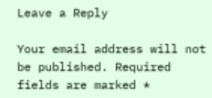Leave a Reply

Your email address will not be published. Required fields are marked *